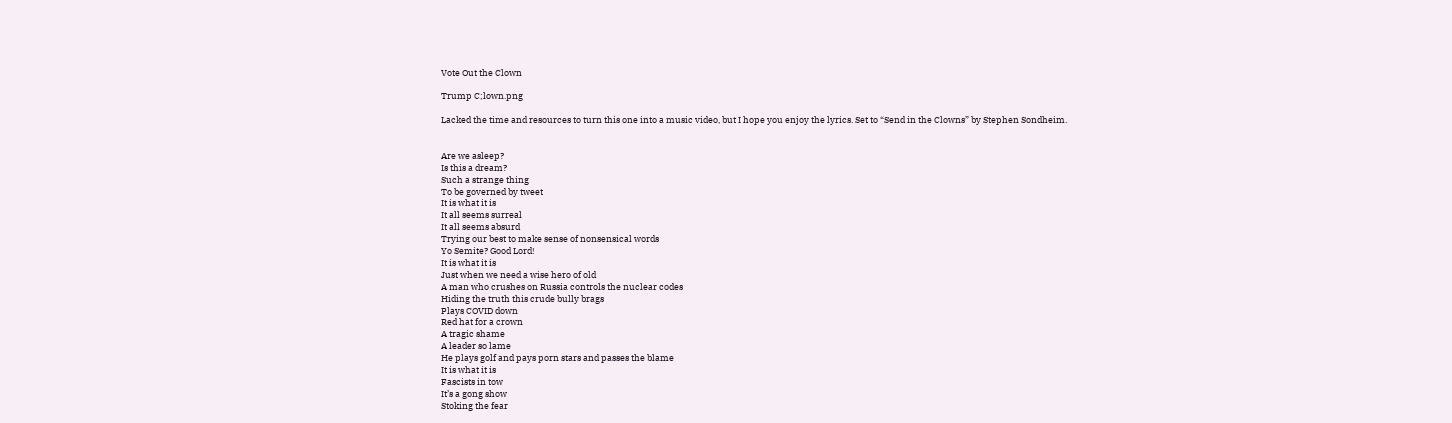Vote Out the Clown

Trump C;lown.png

Lacked the time and resources to turn this one into a music video, but I hope you enjoy the lyrics. Set to “Send in the Clowns” by Stephen Sondheim.


Are we asleep?
Is this a dream?
Such a strange thing
To be governed by tweet
It is what it is
It all seems surreal
It all seems absurd
Trying our best to make sense of nonsensical words
Yo Semite? Good Lord!
It is what it is
Just when we need a wise hero of old
A man who crushes on Russia controls the nuclear codes
Hiding the truth this crude bully brags
Plays COVID down
Red hat for a crown
A tragic shame
A leader so lame
He plays golf and pays porn stars and passes the blame
It is what it is
Fascists in tow
It’s a gong show
Stoking the fear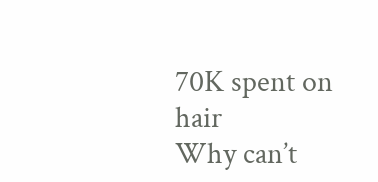70K spent on hair
Why can’t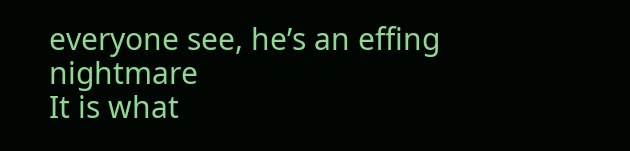everyone see, he’s an effing nightmare
It is what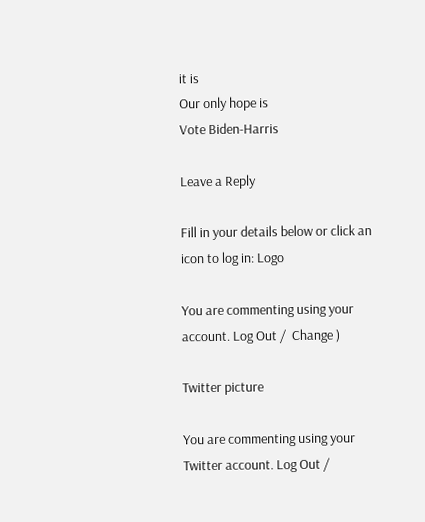it is
Our only hope is
Vote Biden-Harris

Leave a Reply

Fill in your details below or click an icon to log in: Logo

You are commenting using your account. Log Out /  Change )

Twitter picture

You are commenting using your Twitter account. Log Out /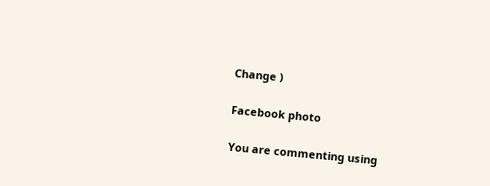Change )

Facebook photo

You are commenting using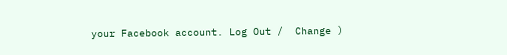your Facebook account. Log Out /  Change )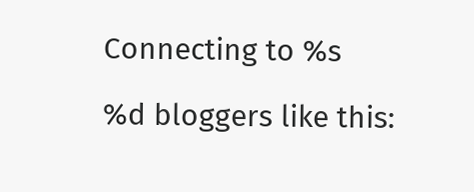Connecting to %s

%d bloggers like this: